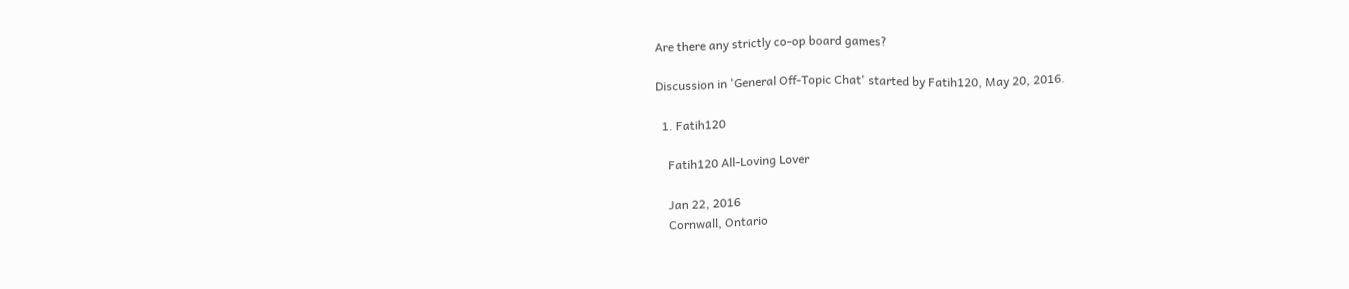Are there any strictly co-op board games?

Discussion in 'General Off-Topic Chat' started by Fatih120, May 20, 2016.

  1. Fatih120

    Fatih120 All-Loving Lover

    Jan 22, 2016
    Cornwall, Ontario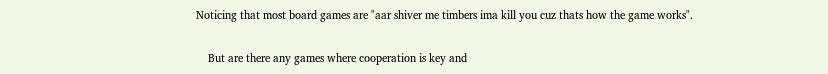Noticing that most board games are "aar shiver me timbers ima kill you cuz thats how the game works".

    But are there any games where cooperation is key and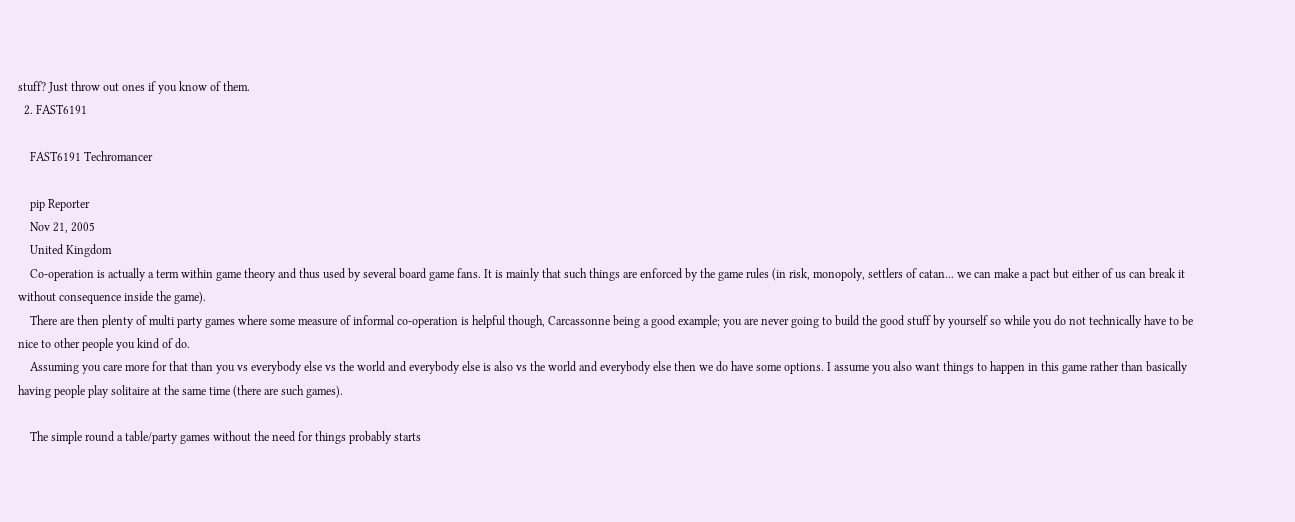stuff? Just throw out ones if you know of them.
  2. FAST6191

    FAST6191 Techromancer

    pip Reporter
    Nov 21, 2005
    United Kingdom
    Co-operation is actually a term within game theory and thus used by several board game fans. It is mainly that such things are enforced by the game rules (in risk, monopoly, settlers of catan... we can make a pact but either of us can break it without consequence inside the game).
    There are then plenty of multi party games where some measure of informal co-operation is helpful though, Carcassonne being a good example; you are never going to build the good stuff by yourself so while you do not technically have to be nice to other people you kind of do.
    Assuming you care more for that than you vs everybody else vs the world and everybody else is also vs the world and everybody else then we do have some options. I assume you also want things to happen in this game rather than basically having people play solitaire at the same time (there are such games).

    The simple round a table/party games without the need for things probably starts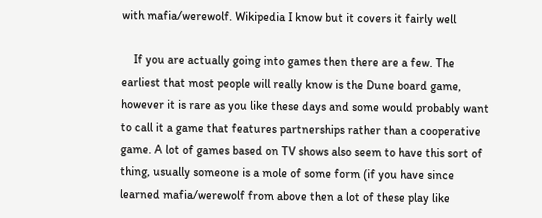with mafia/werewolf. Wikipedia I know but it covers it fairly well

    If you are actually going into games then there are a few. The earliest that most people will really know is the Dune board game, however it is rare as you like these days and some would probably want to call it a game that features partnerships rather than a cooperative game. A lot of games based on TV shows also seem to have this sort of thing, usually someone is a mole of some form (if you have since learned mafia/werewolf from above then a lot of these play like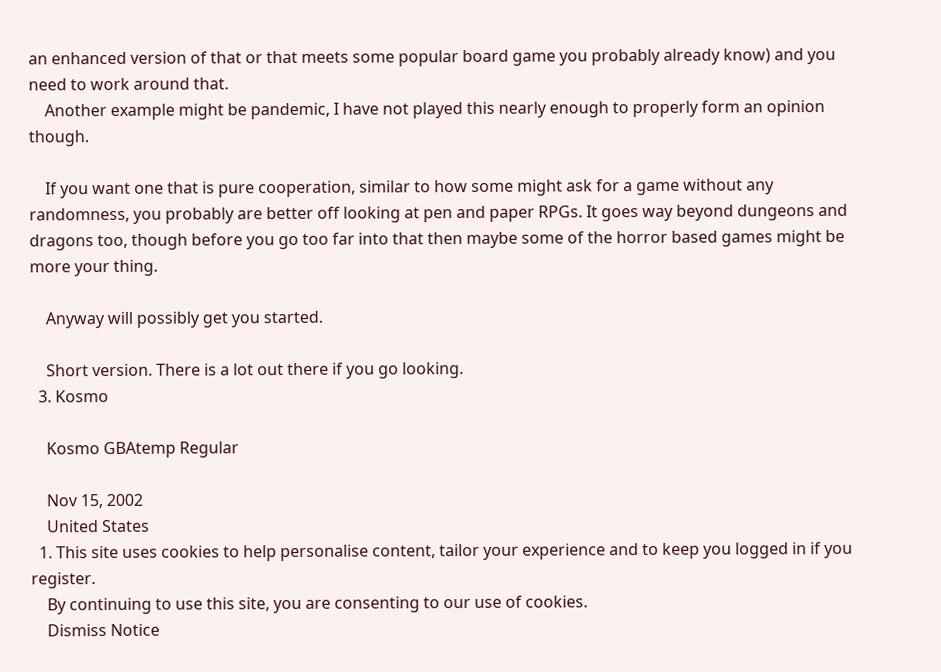an enhanced version of that or that meets some popular board game you probably already know) and you need to work around that.
    Another example might be pandemic, I have not played this nearly enough to properly form an opinion though.

    If you want one that is pure cooperation, similar to how some might ask for a game without any randomness, you probably are better off looking at pen and paper RPGs. It goes way beyond dungeons and dragons too, though before you go too far into that then maybe some of the horror based games might be more your thing.

    Anyway will possibly get you started.

    Short version. There is a lot out there if you go looking.
  3. Kosmo

    Kosmo GBAtemp Regular

    Nov 15, 2002
    United States
  1. This site uses cookies to help personalise content, tailor your experience and to keep you logged in if you register.
    By continuing to use this site, you are consenting to our use of cookies.
    Dismiss Notice